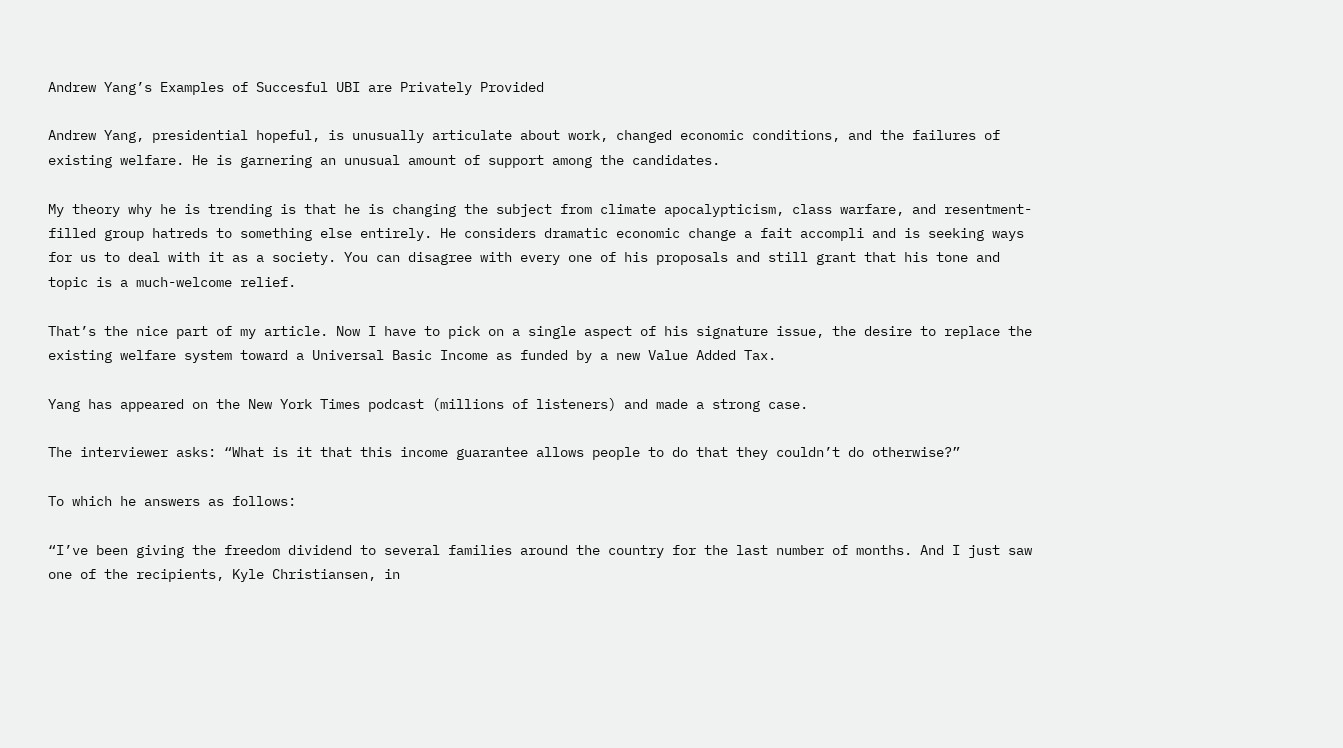Andrew Yang’s Examples of Succesful UBI are Privately Provided

Andrew Yang, presidential hopeful, is unusually articulate about work, changed economic conditions, and the failures of existing welfare. He is garnering an unusual amount of support among the candidates.

My theory why he is trending is that he is changing the subject from climate apocalypticism, class warfare, and resentment-filled group hatreds to something else entirely. He considers dramatic economic change a fait accompli and is seeking ways for us to deal with it as a society. You can disagree with every one of his proposals and still grant that his tone and topic is a much-welcome relief.

That’s the nice part of my article. Now I have to pick on a single aspect of his signature issue, the desire to replace the existing welfare system toward a Universal Basic Income as funded by a new Value Added Tax.

Yang has appeared on the New York Times podcast (millions of listeners) and made a strong case.

The interviewer asks: “What is it that this income guarantee allows people to do that they couldn’t do otherwise?”

To which he answers as follows:

“I’ve been giving the freedom dividend to several families around the country for the last number of months. And I just saw one of the recipients, Kyle Christiansen, in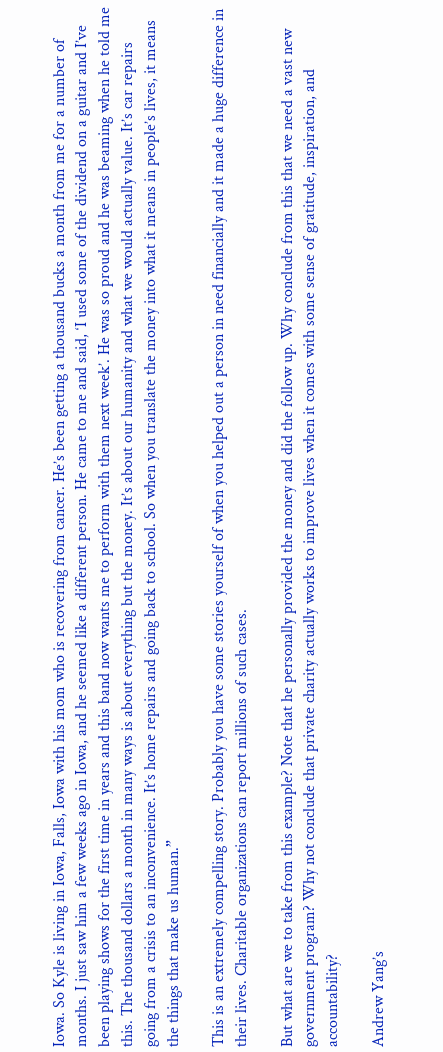Iowa. So Kyle is living in Iowa, Falls, Iowa with his mom who is recovering from cancer. He’s been getting a thousand bucks a month from me for a number of months. I just saw him a few weeks ago in Iowa, and he seemed like a different person. He came to me and said, ‘I used some of the dividend on a guitar and I’ve been playing shows for the first time in years and this band now wants me to perform with them next week’. He was so proud and he was beaming when he told me this. The thousand dollars a month in many ways is about everything but the money. It’s about our humanity and what we would actually value. It’s car repairs going from a crisis to an inconvenience. It’s home repairs and going back to school. So when you translate the money into what it means in people’s lives, it means the things that make us human.”

This is an extremely compelling story. Probably you have some stories yourself of when you helped out a person in need financially and it made a huge difference in their lives. Charitable organizations can report millions of such cases.

But what are we to take from this example? Note that he personally provided the money and did the follow up. Why conclude from this that we need a vast new government program? Why not conclude that private charity actually works to improve lives when it comes with some sense of gratitude, inspiration, and accountability?

Andrew Yang’s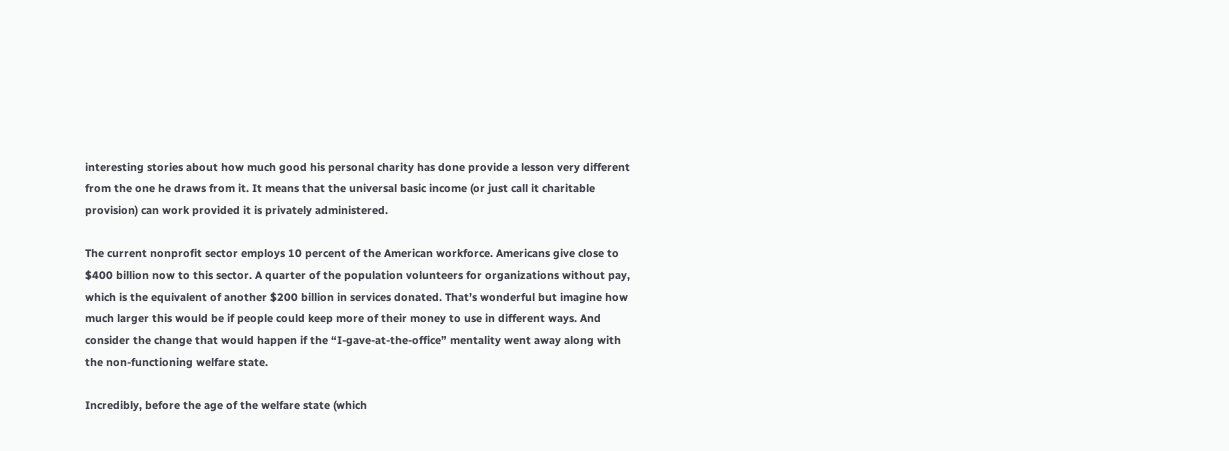interesting stories about how much good his personal charity has done provide a lesson very different from the one he draws from it. It means that the universal basic income (or just call it charitable provision) can work provided it is privately administered.

The current nonprofit sector employs 10 percent of the American workforce. Americans give close to $400 billion now to this sector. A quarter of the population volunteers for organizations without pay, which is the equivalent of another $200 billion in services donated. That’s wonderful but imagine how much larger this would be if people could keep more of their money to use in different ways. And consider the change that would happen if the “I-gave-at-the-office” mentality went away along with the non-functioning welfare state.

Incredibly, before the age of the welfare state (which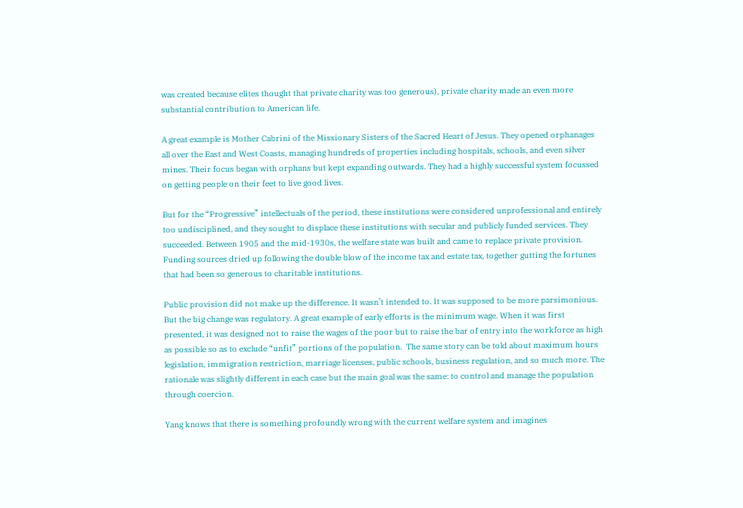was created because elites thought that private charity was too generous), private charity made an even more substantial contribution to American life.

A great example is Mother Cabrini of the Missionary Sisters of the Sacred Heart of Jesus. They opened orphanages all over the East and West Coasts, managing hundreds of properties including hospitals, schools, and even silver mines. Their focus began with orphans but kept expanding outwards. They had a highly successful system focussed on getting people on their feet to live good lives.

But for the “Progressive” intellectuals of the period, these institutions were considered unprofessional and entirely too undisciplined, and they sought to displace these institutions with secular and publicly funded services. They succeeded. Between 1905 and the mid-1930s, the welfare state was built and came to replace private provision. Funding sources dried up following the double blow of the income tax and estate tax, together gutting the fortunes that had been so generous to charitable institutions.

Public provision did not make up the difference. It wasn’t intended to. It was supposed to be more parsimonious. But the big change was regulatory. A great example of early efforts is the minimum wage. When it was first presented, it was designed not to raise the wages of the poor but to raise the bar of entry into the workforce as high as possible so as to exclude “unfit” portions of the population.  The same story can be told about maximum hours legislation, immigration restriction, marriage licenses, public schools, business regulation, and so much more. The rationale was slightly different in each case but the main goal was the same: to control and manage the population through coercion.

Yang knows that there is something profoundly wrong with the current welfare system and imagines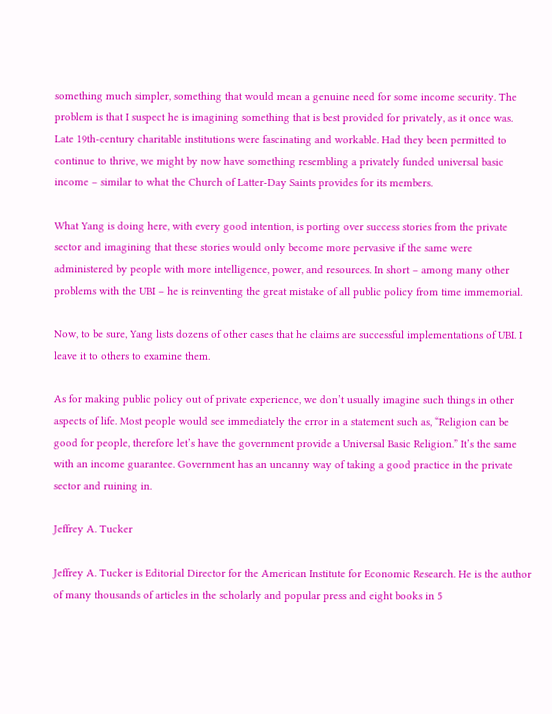something much simpler, something that would mean a genuine need for some income security. The problem is that I suspect he is imagining something that is best provided for privately, as it once was. Late 19th-century charitable institutions were fascinating and workable. Had they been permitted to continue to thrive, we might by now have something resembling a privately funded universal basic income – similar to what the Church of Latter-Day Saints provides for its members.

What Yang is doing here, with every good intention, is porting over success stories from the private sector and imagining that these stories would only become more pervasive if the same were administered by people with more intelligence, power, and resources. In short – among many other problems with the UBI – he is reinventing the great mistake of all public policy from time immemorial.

Now, to be sure, Yang lists dozens of other cases that he claims are successful implementations of UBI. I leave it to others to examine them.

As for making public policy out of private experience, we don’t usually imagine such things in other aspects of life. Most people would see immediately the error in a statement such as, “Religion can be good for people, therefore let’s have the government provide a Universal Basic Religion.” It’s the same with an income guarantee. Government has an uncanny way of taking a good practice in the private sector and ruining in.

Jeffrey A. Tucker

Jeffrey A. Tucker is Editorial Director for the American Institute for Economic Research. He is the author of many thousands of articles in the scholarly and popular press and eight books in 5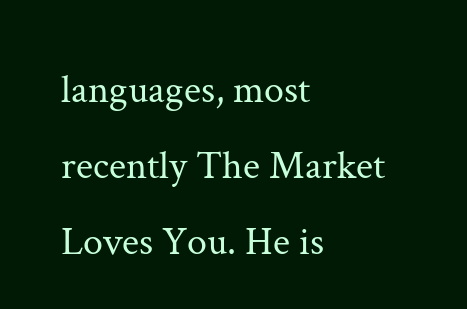languages, most recently The Market Loves You. He is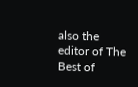also the editor of The Best of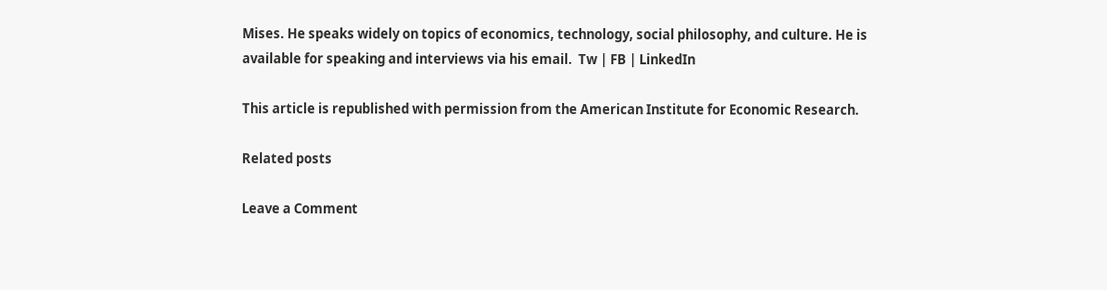Mises. He speaks widely on topics of economics, technology, social philosophy, and culture. He is available for speaking and interviews via his email.  Tw | FB | LinkedIn

This article is republished with permission from the American Institute for Economic Research.

Related posts

Leave a Comment